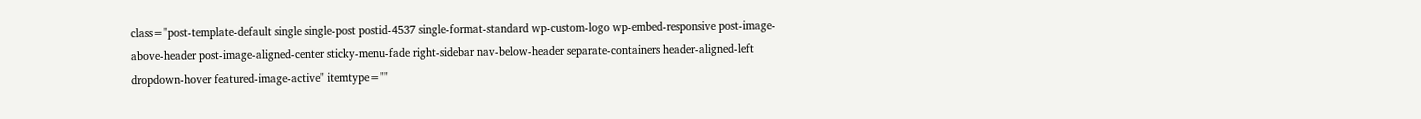class="post-template-default single single-post postid-4537 single-format-standard wp-custom-logo wp-embed-responsive post-image-above-header post-image-aligned-center sticky-menu-fade right-sidebar nav-below-header separate-containers header-aligned-left dropdown-hover featured-image-active" itemtype=""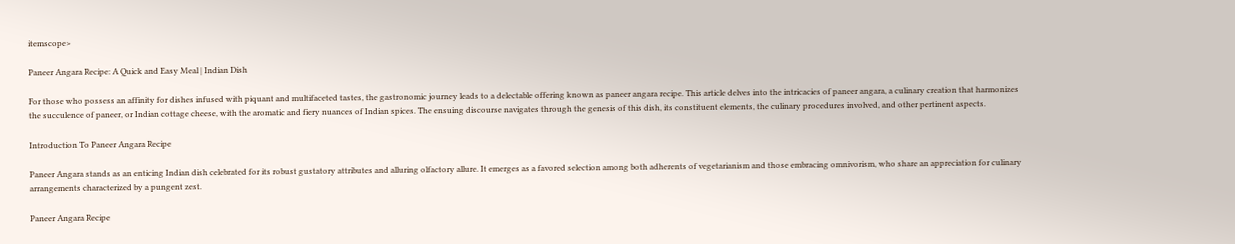itemscope>

Paneer Angara Recipe: A Quick and Easy Meal | Indian Dish

For those who possess an affinity for dishes infused with piquant and multifaceted tastes, the gastronomic journey leads to a delectable offering known as paneer angara recipe. This article delves into the intricacies of paneer angara, a culinary creation that harmonizes the succulence of paneer, or Indian cottage cheese, with the aromatic and fiery nuances of Indian spices. The ensuing discourse navigates through the genesis of this dish, its constituent elements, the culinary procedures involved, and other pertinent aspects.

Introduction To Paneer Angara Recipe

Paneer Angara stands as an enticing Indian dish celebrated for its robust gustatory attributes and alluring olfactory allure. It emerges as a favored selection among both adherents of vegetarianism and those embracing omnivorism, who share an appreciation for culinary arrangements characterized by a pungent zest.

Paneer Angara Recipe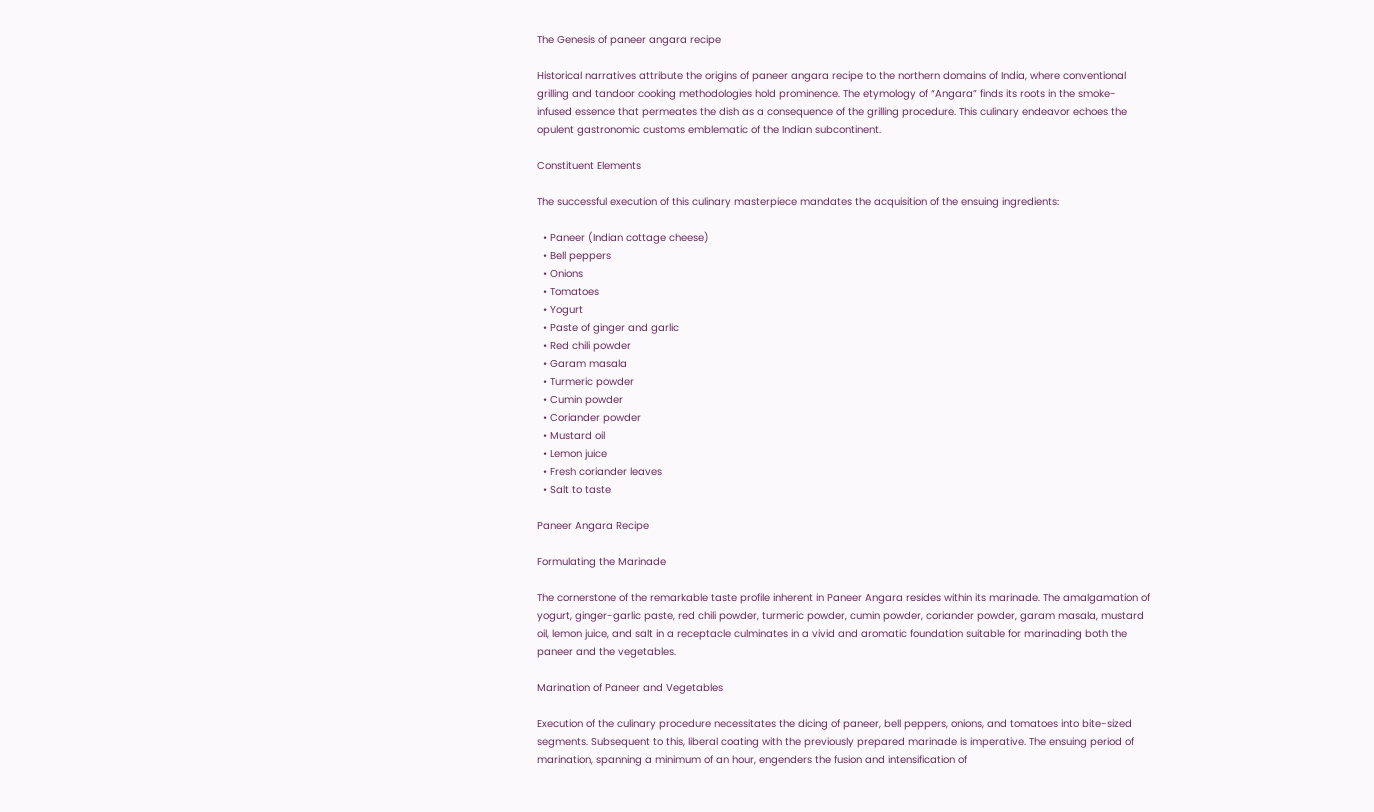The Genesis of paneer angara recipe

Historical narratives attribute the origins of paneer angara recipe to the northern domains of India, where conventional grilling and tandoor cooking methodologies hold prominence. The etymology of “Angara” finds its roots in the smoke-infused essence that permeates the dish as a consequence of the grilling procedure. This culinary endeavor echoes the opulent gastronomic customs emblematic of the Indian subcontinent.

Constituent Elements

The successful execution of this culinary masterpiece mandates the acquisition of the ensuing ingredients:

  • Paneer (Indian cottage cheese)
  • Bell peppers
  • Onions
  • Tomatoes
  • Yogurt
  • Paste of ginger and garlic
  • Red chili powder
  • Garam masala
  • Turmeric powder
  • Cumin powder
  • Coriander powder
  • Mustard oil
  • Lemon juice
  • Fresh coriander leaves
  • Salt to taste

Paneer Angara Recipe

Formulating the Marinade

The cornerstone of the remarkable taste profile inherent in Paneer Angara resides within its marinade. The amalgamation of yogurt, ginger-garlic paste, red chili powder, turmeric powder, cumin powder, coriander powder, garam masala, mustard oil, lemon juice, and salt in a receptacle culminates in a vivid and aromatic foundation suitable for marinading both the paneer and the vegetables.

Marination of Paneer and Vegetables

Execution of the culinary procedure necessitates the dicing of paneer, bell peppers, onions, and tomatoes into bite-sized segments. Subsequent to this, liberal coating with the previously prepared marinade is imperative. The ensuing period of marination, spanning a minimum of an hour, engenders the fusion and intensification of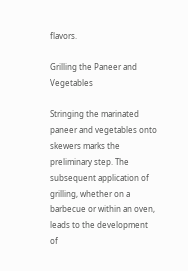flavors.

Grilling the Paneer and Vegetables

Stringing the marinated paneer and vegetables onto skewers marks the preliminary step. The subsequent application of grilling, whether on a barbecue or within an oven, leads to the development of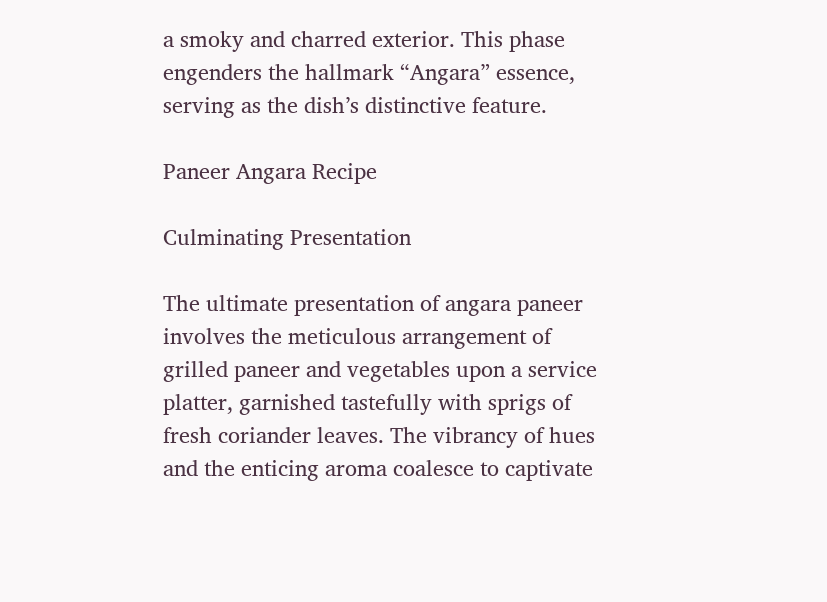a smoky and charred exterior. This phase engenders the hallmark “Angara” essence, serving as the dish’s distinctive feature.

Paneer Angara Recipe

Culminating Presentation

The ultimate presentation of angara paneer involves the meticulous arrangement of grilled paneer and vegetables upon a service platter, garnished tastefully with sprigs of fresh coriander leaves. The vibrancy of hues and the enticing aroma coalesce to captivate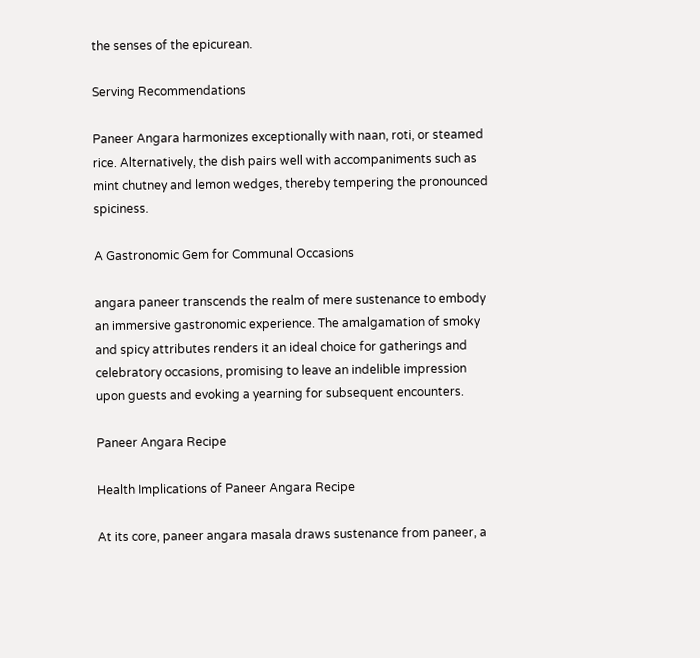the senses of the epicurean.

Serving Recommendations

Paneer Angara harmonizes exceptionally with naan, roti, or steamed rice. Alternatively, the dish pairs well with accompaniments such as mint chutney and lemon wedges, thereby tempering the pronounced spiciness.

A Gastronomic Gem for Communal Occasions

angara paneer transcends the realm of mere sustenance to embody an immersive gastronomic experience. The amalgamation of smoky and spicy attributes renders it an ideal choice for gatherings and celebratory occasions, promising to leave an indelible impression upon guests and evoking a yearning for subsequent encounters.

Paneer Angara Recipe

Health Implications of Paneer Angara Recipe

At its core, paneer angara masala draws sustenance from paneer, a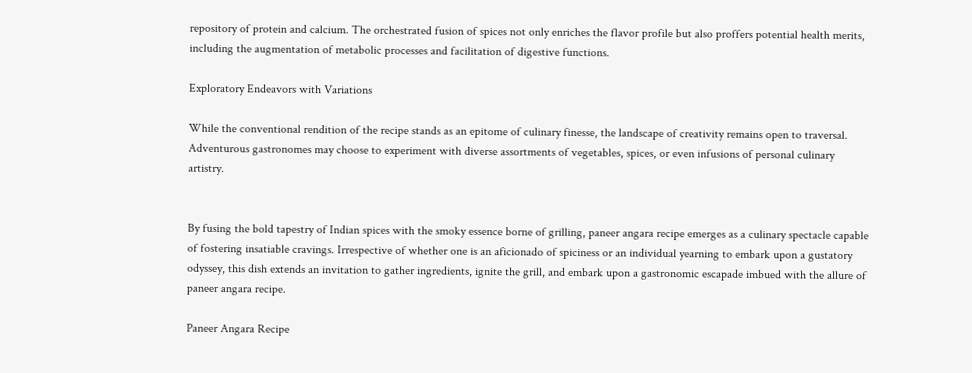repository of protein and calcium. The orchestrated fusion of spices not only enriches the flavor profile but also proffers potential health merits, including the augmentation of metabolic processes and facilitation of digestive functions.

Exploratory Endeavors with Variations

While the conventional rendition of the recipe stands as an epitome of culinary finesse, the landscape of creativity remains open to traversal. Adventurous gastronomes may choose to experiment with diverse assortments of vegetables, spices, or even infusions of personal culinary artistry.


By fusing the bold tapestry of Indian spices with the smoky essence borne of grilling, paneer angara recipe emerges as a culinary spectacle capable of fostering insatiable cravings. Irrespective of whether one is an aficionado of spiciness or an individual yearning to embark upon a gustatory odyssey, this dish extends an invitation to gather ingredients, ignite the grill, and embark upon a gastronomic escapade imbued with the allure of paneer angara recipe.

Paneer Angara Recipe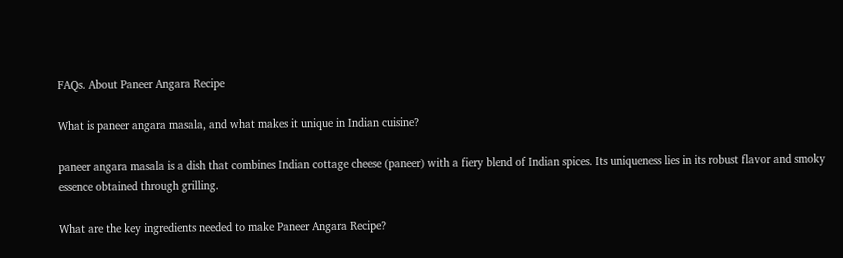FAQs. About Paneer Angara Recipe

What is paneer angara masala, and what makes it unique in Indian cuisine?

paneer angara masala is a dish that combines Indian cottage cheese (paneer) with a fiery blend of Indian spices. Its uniqueness lies in its robust flavor and smoky essence obtained through grilling.

What are the key ingredients needed to make Paneer Angara Recipe?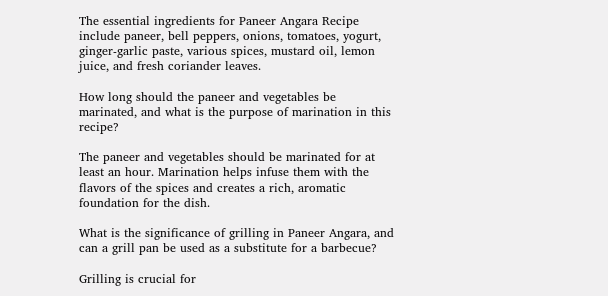The essential ingredients for Paneer Angara Recipe include paneer, bell peppers, onions, tomatoes, yogurt, ginger-garlic paste, various spices, mustard oil, lemon juice, and fresh coriander leaves.

How long should the paneer and vegetables be marinated, and what is the purpose of marination in this recipe?

The paneer and vegetables should be marinated for at least an hour. Marination helps infuse them with the flavors of the spices and creates a rich, aromatic foundation for the dish.

What is the significance of grilling in Paneer Angara, and can a grill pan be used as a substitute for a barbecue?

Grilling is crucial for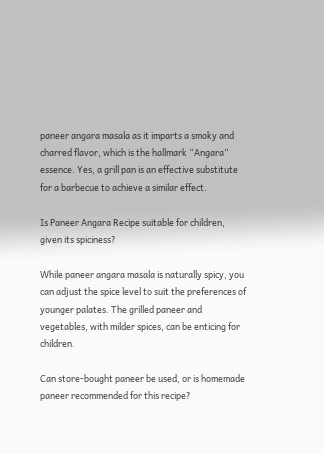paneer angara masala as it imparts a smoky and charred flavor, which is the hallmark “Angara” essence. Yes, a grill pan is an effective substitute for a barbecue to achieve a similar effect.

Is Paneer Angara Recipe suitable for children, given its spiciness?

While paneer angara masala is naturally spicy, you can adjust the spice level to suit the preferences of younger palates. The grilled paneer and vegetables, with milder spices, can be enticing for children.

Can store-bought paneer be used, or is homemade paneer recommended for this recipe?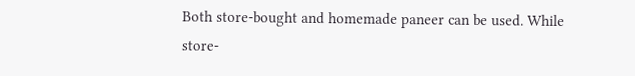Both store-bought and homemade paneer can be used. While store-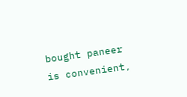bought paneer is convenient,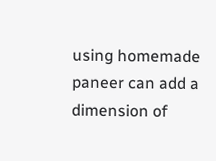using homemade paneer can add a dimension of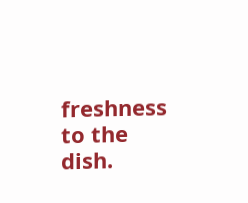freshness to the dish.